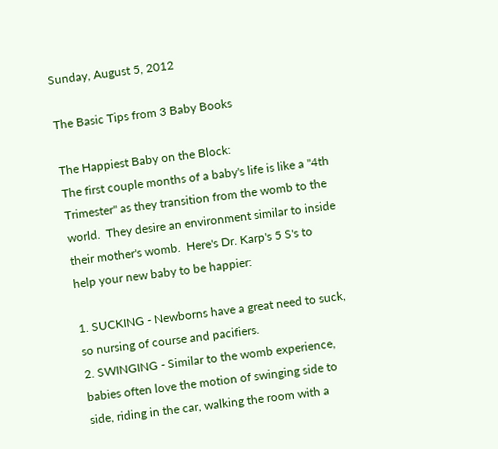Sunday, August 5, 2012

The Basic Tips from 3 Baby Books

The Happiest Baby on the Block:
The first couple months of a baby's life is like a "4th Trimester" as they transition from the womb to the world.  They desire an environment similar to inside their mother's womb.  Here's Dr. Karp's 5 S's to  help your new baby to be happier:

1. SUCKING - Newborns have a great need to suck, so nursing of course and pacifiers.
2. SWINGING - Similar to the womb experience, babies often love the motion of swinging side to side, riding in the car, walking the room with a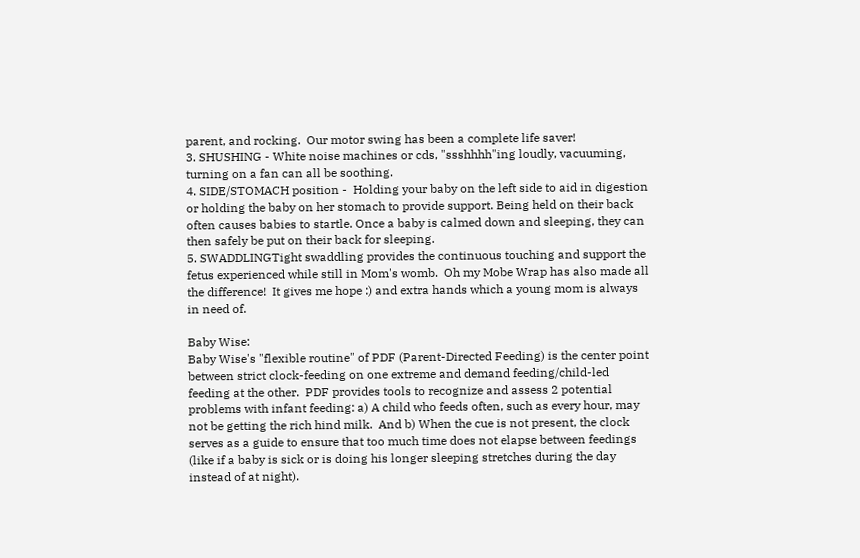parent, and rocking.  Our motor swing has been a complete life saver!
3. SHUSHING - White noise machines or cds, "ssshhhh"ing loudly, vacuuming, turning on a fan can all be soothing.
4. SIDE/STOMACH position -  Holding your baby on the left side to aid in digestion or holding the baby on her stomach to provide support. Being held on their back often causes babies to startle. Once a baby is calmed down and sleeping, they can then safely be put on their back for sleeping.
5. SWADDLINGTight swaddling provides the continuous touching and support the fetus experienced while still in Mom's womb.  Oh my Mobe Wrap has also made all the difference!  It gives me hope :) and extra hands which a young mom is always in need of.

Baby Wise:
Baby Wise's "flexible routine" of PDF (Parent-Directed Feeding) is the center point between strict clock-feeding on one extreme and demand feeding/child-led feeding at the other.  PDF provides tools to recognize and assess 2 potential problems with infant feeding: a) A child who feeds often, such as every hour, may not be getting the rich hind milk.  And b) When the cue is not present, the clock serves as a guide to ensure that too much time does not elapse between feedings (like if a baby is sick or is doing his longer sleeping stretches during the day instead of at night).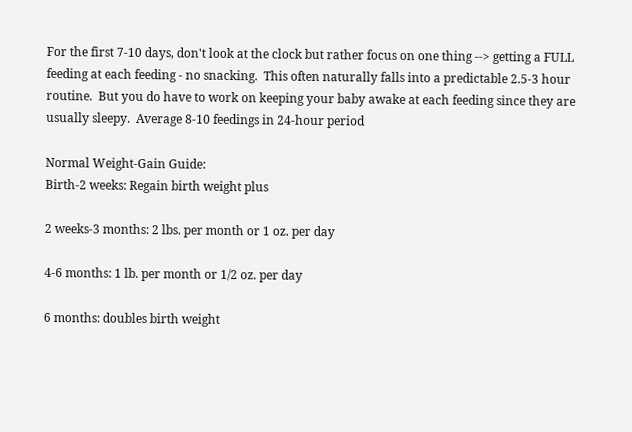For the first 7-10 days, don't look at the clock but rather focus on one thing --> getting a FULL feeding at each feeding - no snacking.  This often naturally falls into a predictable 2.5-3 hour routine.  But you do have to work on keeping your baby awake at each feeding since they are usually sleepy.  Average 8-10 feedings in 24-hour period

Normal Weight-Gain Guide:
Birth-2 weeks: Regain birth weight plus

2 weeks-3 months: 2 lbs. per month or 1 oz. per day

4-6 months: 1 lb. per month or 1/2 oz. per day

6 months: doubles birth weight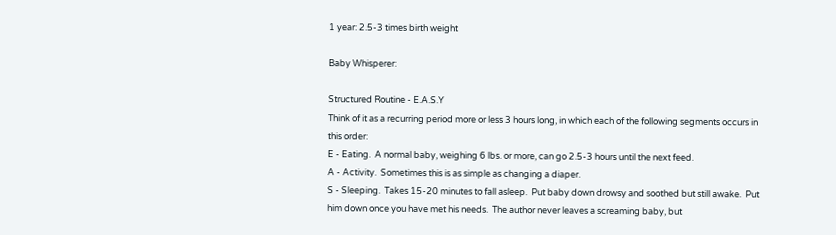1 year: 2.5-3 times birth weight

Baby Whisperer:

Structured Routine - E.A.S.Y
Think of it as a recurring period more or less 3 hours long, in which each of the following segments occurs in this order:
E - Eating.  A normal baby, weighing 6 lbs. or more, can go 2.5-3 hours until the next feed.
A - Activity.  Sometimes this is as simple as changing a diaper.
S - Sleeping.  Takes 15-20 minutes to fall asleep.  Put baby down drowsy and soothed but still awake.  Put him down once you have met his needs.  The author never leaves a screaming baby, but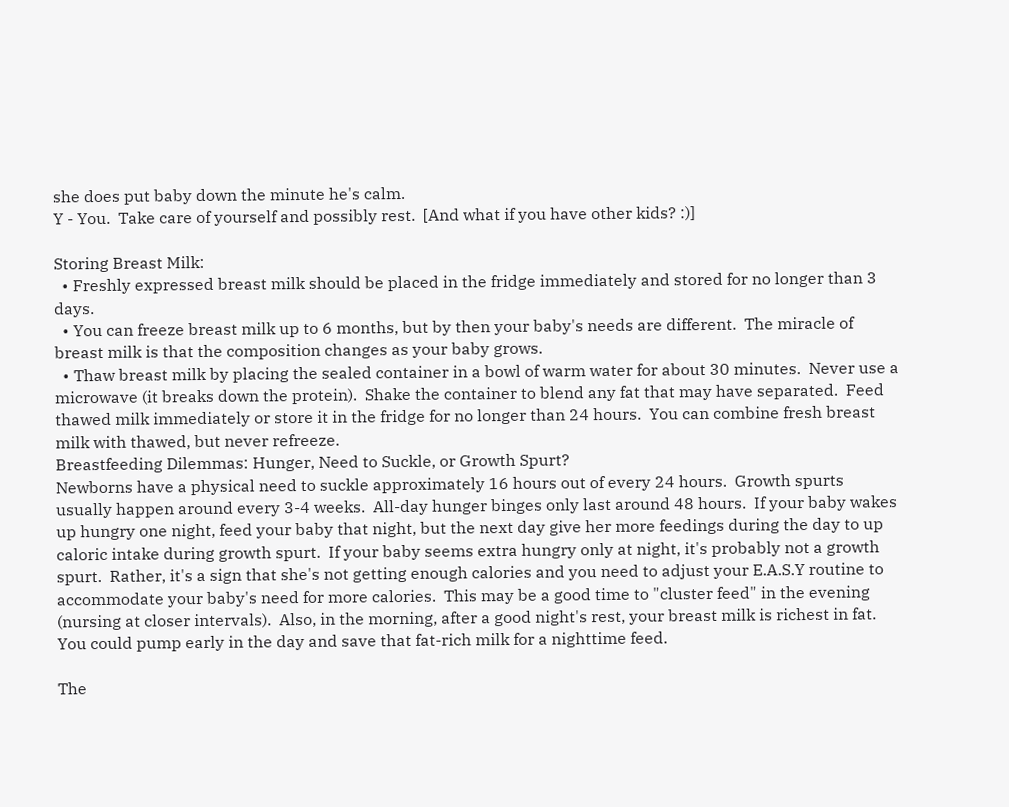she does put baby down the minute he's calm.
Y - You.  Take care of yourself and possibly rest.  [And what if you have other kids? :)]

Storing Breast Milk:
  • Freshly expressed breast milk should be placed in the fridge immediately and stored for no longer than 3 days.
  • You can freeze breast milk up to 6 months, but by then your baby's needs are different.  The miracle of breast milk is that the composition changes as your baby grows.
  • Thaw breast milk by placing the sealed container in a bowl of warm water for about 30 minutes.  Never use a microwave (it breaks down the protein).  Shake the container to blend any fat that may have separated.  Feed thawed milk immediately or store it in the fridge for no longer than 24 hours.  You can combine fresh breast milk with thawed, but never refreeze.
Breastfeeding Dilemmas: Hunger, Need to Suckle, or Growth Spurt?
Newborns have a physical need to suckle approximately 16 hours out of every 24 hours.  Growth spurts usually happen around every 3-4 weeks.  All-day hunger binges only last around 48 hours.  If your baby wakes up hungry one night, feed your baby that night, but the next day give her more feedings during the day to up caloric intake during growth spurt.  If your baby seems extra hungry only at night, it's probably not a growth spurt.  Rather, it's a sign that she's not getting enough calories and you need to adjust your E.A.S.Y routine to accommodate your baby's need for more calories.  This may be a good time to "cluster feed" in the evening (nursing at closer intervals).  Also, in the morning, after a good night's rest, your breast milk is richest in fat.  You could pump early in the day and save that fat-rich milk for a nighttime feed.

The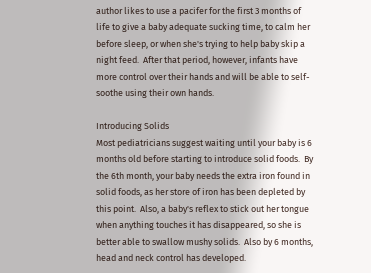author likes to use a pacifer for the first 3 months of life to give a baby adequate sucking time, to calm her before sleep, or when she's trying to help baby skip a night feed.  After that period, however, infants have more control over their hands and will be able to self-soothe using their own hands.

Introducing Solids
Most pediatricians suggest waiting until your baby is 6 months old before starting to introduce solid foods.  By the 6th month, your baby needs the extra iron found in solid foods, as her store of iron has been depleted by this point.  Also, a baby's reflex to stick out her tongue when anything touches it has disappeared, so she is better able to swallow mushy solids.  Also by 6 months, head and neck control has developed.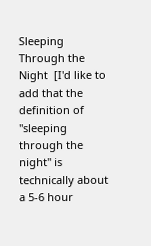Sleeping Through the Night  [I'd like to add that the definition of "sleeping through the night" is technically about a 5-6 hour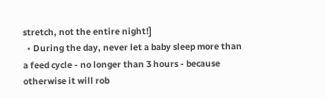stretch, not the entire night!]
  • During the day, never let a baby sleep more than a feed cycle - no longer than 3 hours - because otherwise it will rob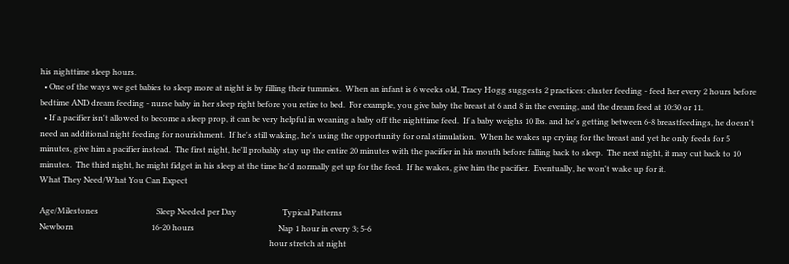his nighttime sleep hours.
  • One of the ways we get babies to sleep more at night is by filling their tummies.  When an infant is 6 weeks old, Tracy Hogg suggests 2 practices: cluster feeding - feed her every 2 hours before bedtime AND dream feeding - nurse baby in her sleep right before you retire to bed.  For example, you give baby the breast at 6 and 8 in the evening, and the dream feed at 10:30 or 11.
  • If a pacifier isn't allowed to become a sleep prop, it can be very helpful in weaning a baby off the nighttime feed.  If a baby weighs 10 lbs. and he's getting between 6-8 breastfeedings, he doesn't need an additional night feeding for nourishment.  If he's still waking, he's using the opportunity for oral stimulation.  When he wakes up crying for the breast and yet he only feeds for 5 minutes, give him a pacifier instead.  The first night, he'll probably stay up the entire 20 minutes with the pacifier in his mouth before falling back to sleep.  The next night, it may cut back to 10 minutes.  The third night, he might fidget in his sleep at the time he'd normally get up for the feed.  If he wakes, give him the pacifier.  Eventually, he won't wake up for it.
What They Need/What You Can Expect

Age/Milestones                             Sleep Needed per Day                       Typical Patterns
Newborn                                       16-20 hours                                          Nap 1 hour in every 3; 5-6
                                                                                                                   hour stretch at night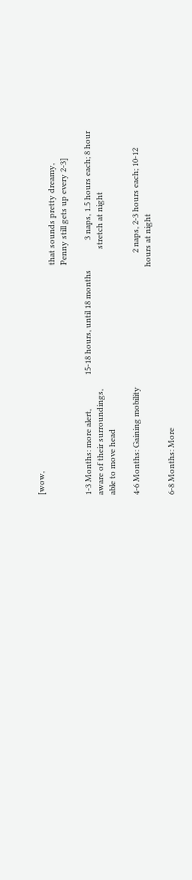[wow,
                                                                                                                   that sounds pretty dreamy,
                                                                                                                   Penny still gets up every 2-3]

1-3 Months: more alert,                 15-18 hours, until 18 months               3 naps, 1.5 hours each; 8 hour
aware of their surroundings,                                                                      stretch at night
able to move head

4-6 Months: Gaining mobility                                                                   2 naps, 2-3 hours each; 10-12
                                                                                                                  hours at night

6-8 Months: More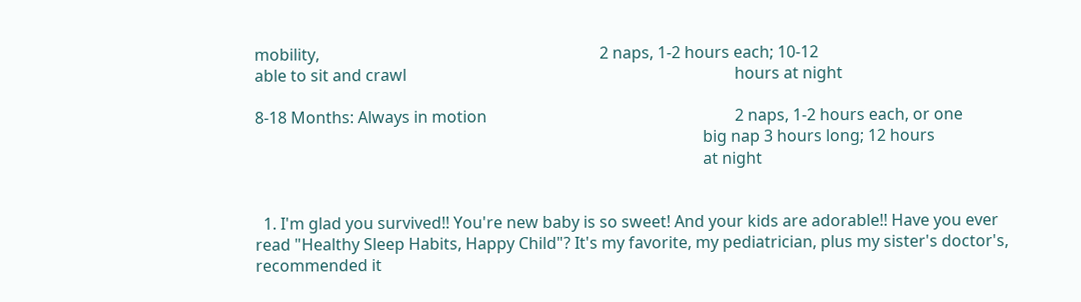mobility,                                                                      2 naps, 1-2 hours each; 10-12
able to sit and crawl                                                                                  hours at night

8-18 Months: Always in motion                                                              2 naps, 1-2 hours each, or one
                                                                                                                big nap 3 hours long; 12 hours
                                                                                                                at night


  1. I'm glad you survived!! You're new baby is so sweet! And your kids are adorable!! Have you ever read "Healthy Sleep Habits, Happy Child"? It's my favorite, my pediatrician, plus my sister's doctor's, recommended it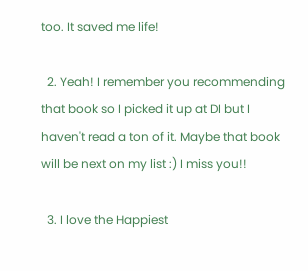too. It saved me life!

  2. Yeah! I remember you recommending that book so I picked it up at DI but I haven't read a ton of it. Maybe that book will be next on my list :) I miss you!!

  3. I love the Happiest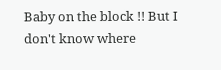Baby on the block !! But I don't know where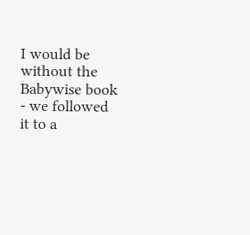I would be without the Babywise book - we followed it to a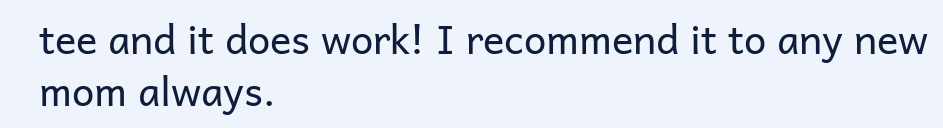tee and it does work! I recommend it to any new mom always.